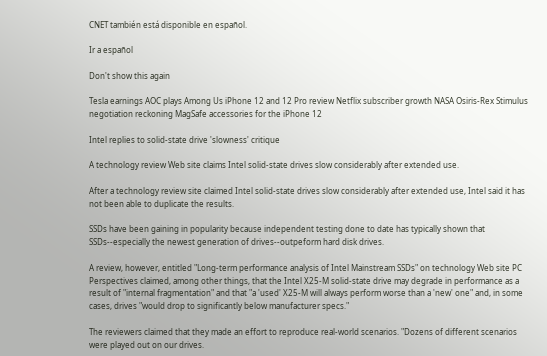CNET también está disponible en español.

Ir a español

Don't show this again

Tesla earnings AOC plays Among Us iPhone 12 and 12 Pro review Netflix subscriber growth NASA Osiris-Rex Stimulus negotiation reckoning MagSafe accessories for the iPhone 12

Intel replies to solid-state drive 'slowness' critique

A technology review Web site claims Intel solid-state drives slow considerably after extended use.

After a technology review site claimed Intel solid-state drives slow considerably after extended use, Intel said it has not been able to duplicate the results.

SSDs have been gaining in popularity because independent testing done to date has typically shown that SSDs--especially the newest generation of drives--outpeform hard disk drives.

A review, however, entitled "Long-term performance analysis of Intel Mainstream SSDs" on technology Web site PC Perspectives claimed, among other things, that the Intel X25-M solid-state drive may degrade in performance as a result of "internal fragmentation" and that "a 'used' X25-M will always perform worse than a 'new' one" and, in some cases, drives "would drop to significantly below manufacturer specs."

The reviewers claimed that they made an effort to reproduce real-world scenarios. "Dozens of different scenarios were played out on our drives.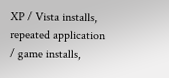XP / Vista installs, repeated application / game installs,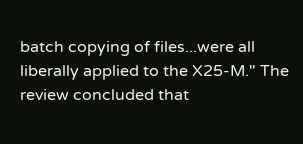batch copying of files...were all liberally applied to the X25-M." The review concluded that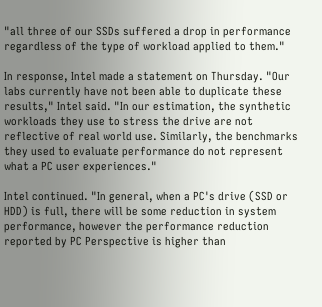"all three of our SSDs suffered a drop in performance regardless of the type of workload applied to them."

In response, Intel made a statement on Thursday. "Our labs currently have not been able to duplicate these results," Intel said. "In our estimation, the synthetic workloads they use to stress the drive are not reflective of real world use. Similarly, the benchmarks they used to evaluate performance do not represent what a PC user experiences."

Intel continued. "In general, when a PC's drive (SSD or HDD) is full, there will be some reduction in system performance, however the performance reduction reported by PC Perspective is higher than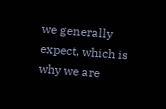we generally expect, which is why we are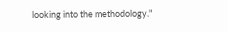looking into the methodology."